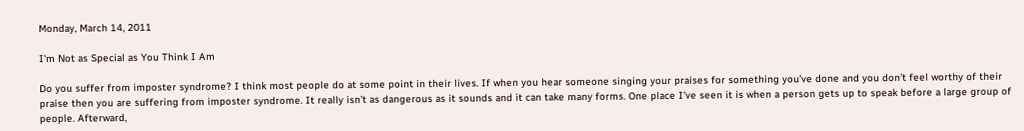Monday, March 14, 2011

I'm Not as Special as You Think I Am

Do you suffer from imposter syndrome? I think most people do at some point in their lives. If when you hear someone singing your praises for something you’ve done and you don’t feel worthy of their praise then you are suffering from imposter syndrome. It really isn’t as dangerous as it sounds and it can take many forms. One place I’ve seen it is when a person gets up to speak before a large group of people. Afterward,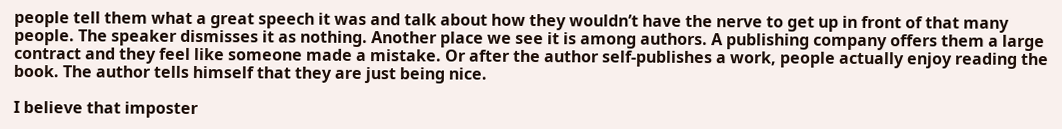people tell them what a great speech it was and talk about how they wouldn’t have the nerve to get up in front of that many people. The speaker dismisses it as nothing. Another place we see it is among authors. A publishing company offers them a large contract and they feel like someone made a mistake. Or after the author self-publishes a work, people actually enjoy reading the book. The author tells himself that they are just being nice.

I believe that imposter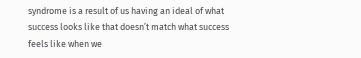syndrome is a result of us having an ideal of what success looks like that doesn’t match what success feels like when we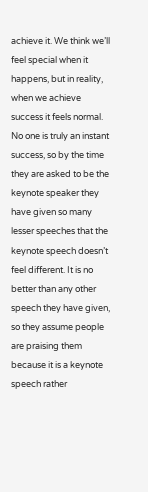achieve it. We think we’ll feel special when it happens, but in reality, when we achieve success it feels normal. No one is truly an instant success, so by the time they are asked to be the keynote speaker they have given so many lesser speeches that the keynote speech doesn’t feel different. It is no better than any other speech they have given, so they assume people are praising them because it is a keynote speech rather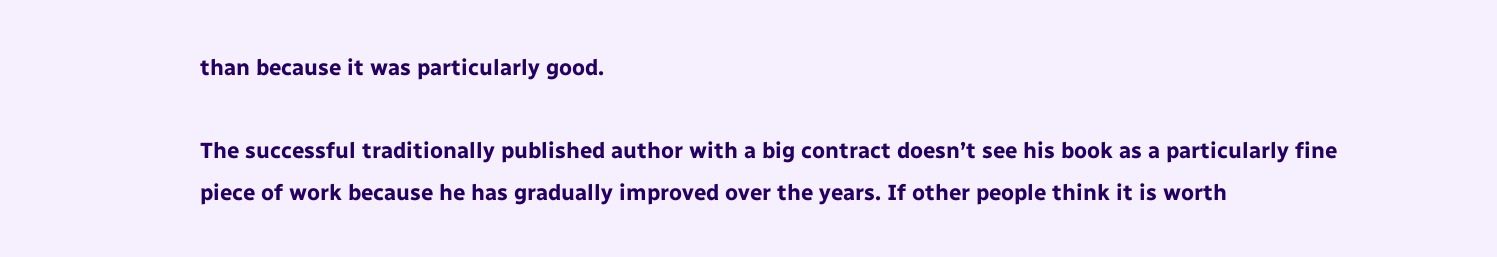than because it was particularly good.

The successful traditionally published author with a big contract doesn’t see his book as a particularly fine piece of work because he has gradually improved over the years. If other people think it is worth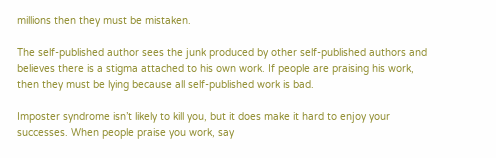millions then they must be mistaken.

The self-published author sees the junk produced by other self-published authors and believes there is a stigma attached to his own work. If people are praising his work, then they must be lying because all self-published work is bad.

Imposter syndrome isn’t likely to kill you, but it does make it hard to enjoy your successes. When people praise you work, say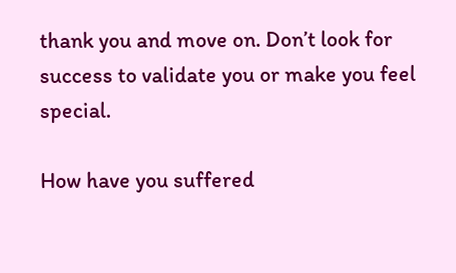thank you and move on. Don’t look for success to validate you or make you feel special.

How have you suffered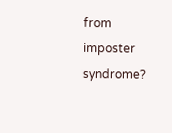from imposter syndrome?